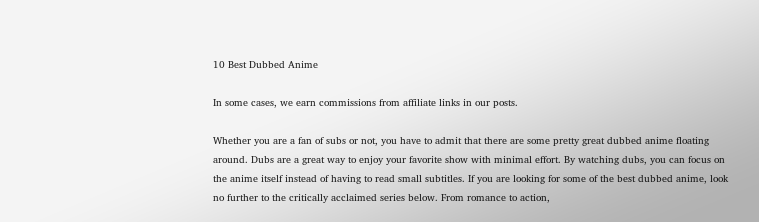10 Best Dubbed Anime

In some cases, we earn commissions from affiliate links in our posts.

Whether you are a fan of subs or not, you have to admit that there are some pretty great dubbed anime floating around. Dubs are a great way to enjoy your favorite show with minimal effort. By watching dubs, you can focus on the anime itself instead of having to read small subtitles. If you are looking for some of the best dubbed anime, look no further to the critically acclaimed series below. From romance to action,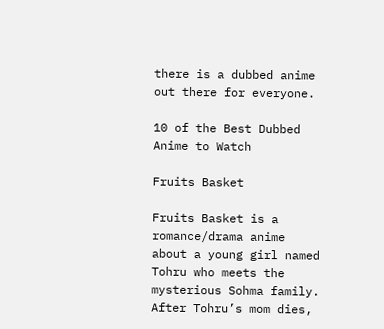there is a dubbed anime out there for everyone.

10 of the Best Dubbed Anime to Watch

Fruits Basket

Fruits Basket is a romance/drama anime about a young girl named Tohru who meets the mysterious Sohma family. After Tohru’s mom dies,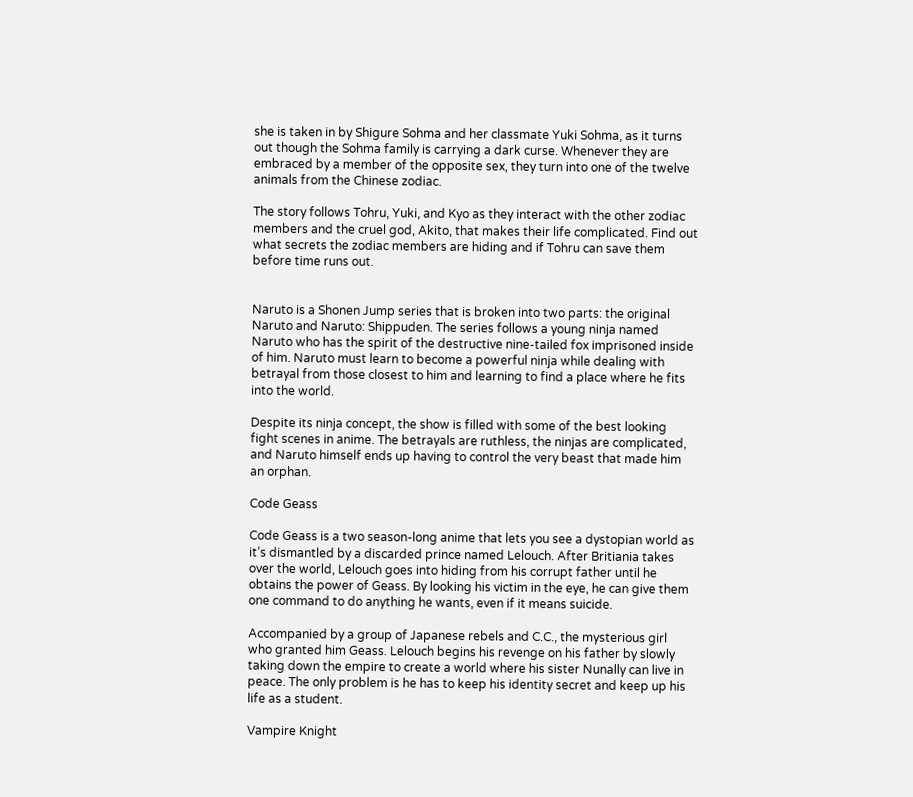she is taken in by Shigure Sohma and her classmate Yuki Sohma, as it turns out though the Sohma family is carrying a dark curse. Whenever they are embraced by a member of the opposite sex, they turn into one of the twelve animals from the Chinese zodiac.

The story follows Tohru, Yuki, and Kyo as they interact with the other zodiac members and the cruel god, Akito, that makes their life complicated. Find out what secrets the zodiac members are hiding and if Tohru can save them before time runs out.


Naruto is a Shonen Jump series that is broken into two parts: the original Naruto and Naruto: Shippuden. The series follows a young ninja named Naruto who has the spirit of the destructive nine-tailed fox imprisoned inside of him. Naruto must learn to become a powerful ninja while dealing with betrayal from those closest to him and learning to find a place where he fits into the world.

Despite its ninja concept, the show is filled with some of the best looking fight scenes in anime. The betrayals are ruthless, the ninjas are complicated, and Naruto himself ends up having to control the very beast that made him an orphan.

Code Geass

Code Geass is a two season-long anime that lets you see a dystopian world as it’s dismantled by a discarded prince named Lelouch. After Britiania takes over the world, Lelouch goes into hiding from his corrupt father until he obtains the power of Geass. By looking his victim in the eye, he can give them one command to do anything he wants, even if it means suicide.

Accompanied by a group of Japanese rebels and C.C., the mysterious girl who granted him Geass. Lelouch begins his revenge on his father by slowly taking down the empire to create a world where his sister Nunally can live in peace. The only problem is he has to keep his identity secret and keep up his life as a student.

Vampire Knight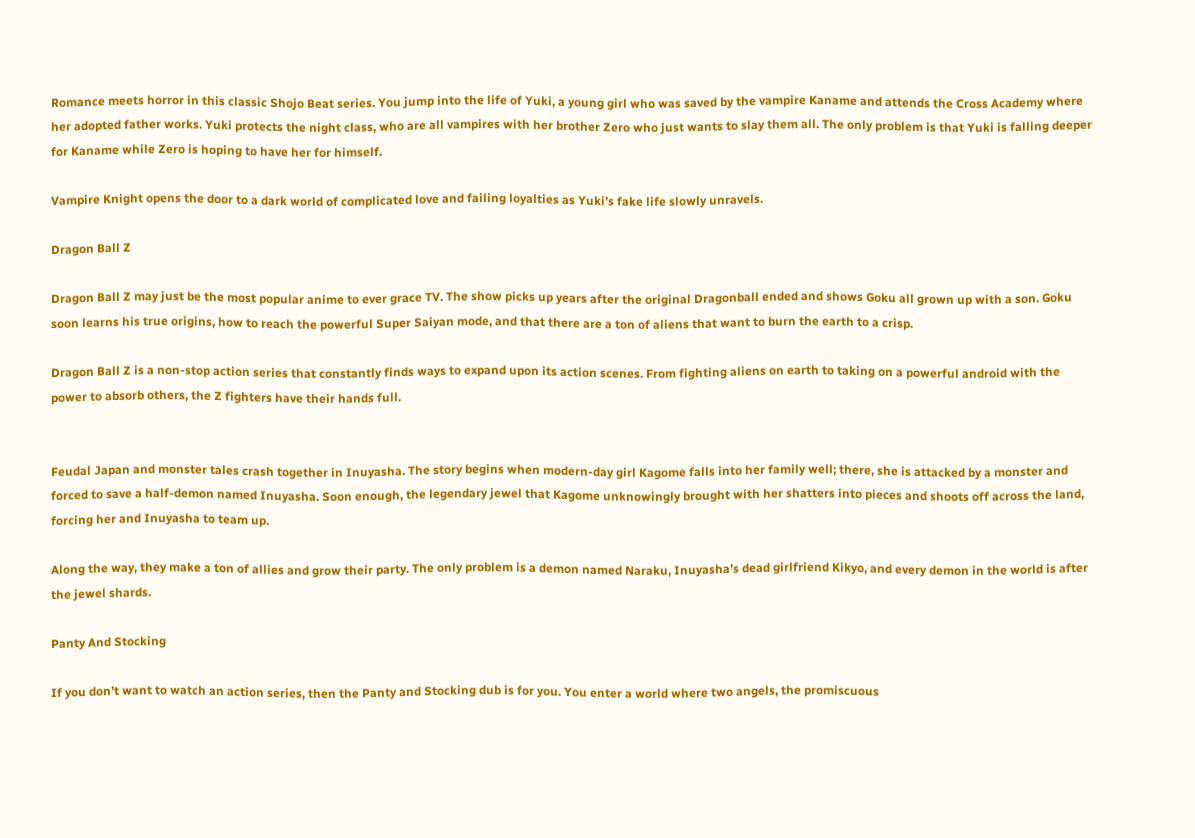Romance meets horror in this classic Shojo Beat series. You jump into the life of Yuki, a young girl who was saved by the vampire Kaname and attends the Cross Academy where her adopted father works. Yuki protects the night class, who are all vampires with her brother Zero who just wants to slay them all. The only problem is that Yuki is falling deeper for Kaname while Zero is hoping to have her for himself.

Vampire Knight opens the door to a dark world of complicated love and failing loyalties as Yuki’s fake life slowly unravels.

Dragon Ball Z

Dragon Ball Z may just be the most popular anime to ever grace TV. The show picks up years after the original Dragonball ended and shows Goku all grown up with a son. Goku soon learns his true origins, how to reach the powerful Super Saiyan mode, and that there are a ton of aliens that want to burn the earth to a crisp.

Dragon Ball Z is a non-stop action series that constantly finds ways to expand upon its action scenes. From fighting aliens on earth to taking on a powerful android with the power to absorb others, the Z fighters have their hands full.


Feudal Japan and monster tales crash together in Inuyasha. The story begins when modern-day girl Kagome falls into her family well; there, she is attacked by a monster and forced to save a half-demon named Inuyasha. Soon enough, the legendary jewel that Kagome unknowingly brought with her shatters into pieces and shoots off across the land, forcing her and Inuyasha to team up.

Along the way, they make a ton of allies and grow their party. The only problem is a demon named Naraku, Inuyasha’s dead girlfriend Kikyo, and every demon in the world is after the jewel shards.

Panty And Stocking

If you don’t want to watch an action series, then the Panty and Stocking dub is for you. You enter a world where two angels, the promiscuous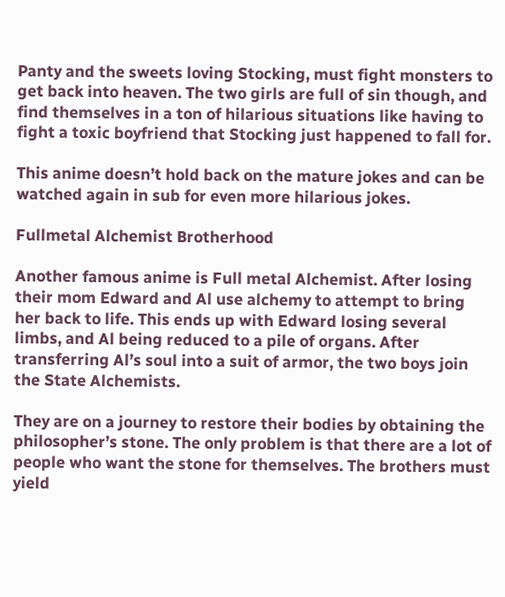Panty and the sweets loving Stocking, must fight monsters to get back into heaven. The two girls are full of sin though, and find themselves in a ton of hilarious situations like having to fight a toxic boyfriend that Stocking just happened to fall for.

This anime doesn’t hold back on the mature jokes and can be watched again in sub for even more hilarious jokes.

Fullmetal Alchemist Brotherhood

Another famous anime is Full metal Alchemist. After losing their mom Edward and Al use alchemy to attempt to bring her back to life. This ends up with Edward losing several limbs, and Al being reduced to a pile of organs. After transferring Al’s soul into a suit of armor, the two boys join the State Alchemists.

They are on a journey to restore their bodies by obtaining the philosopher’s stone. The only problem is that there are a lot of people who want the stone for themselves. The brothers must yield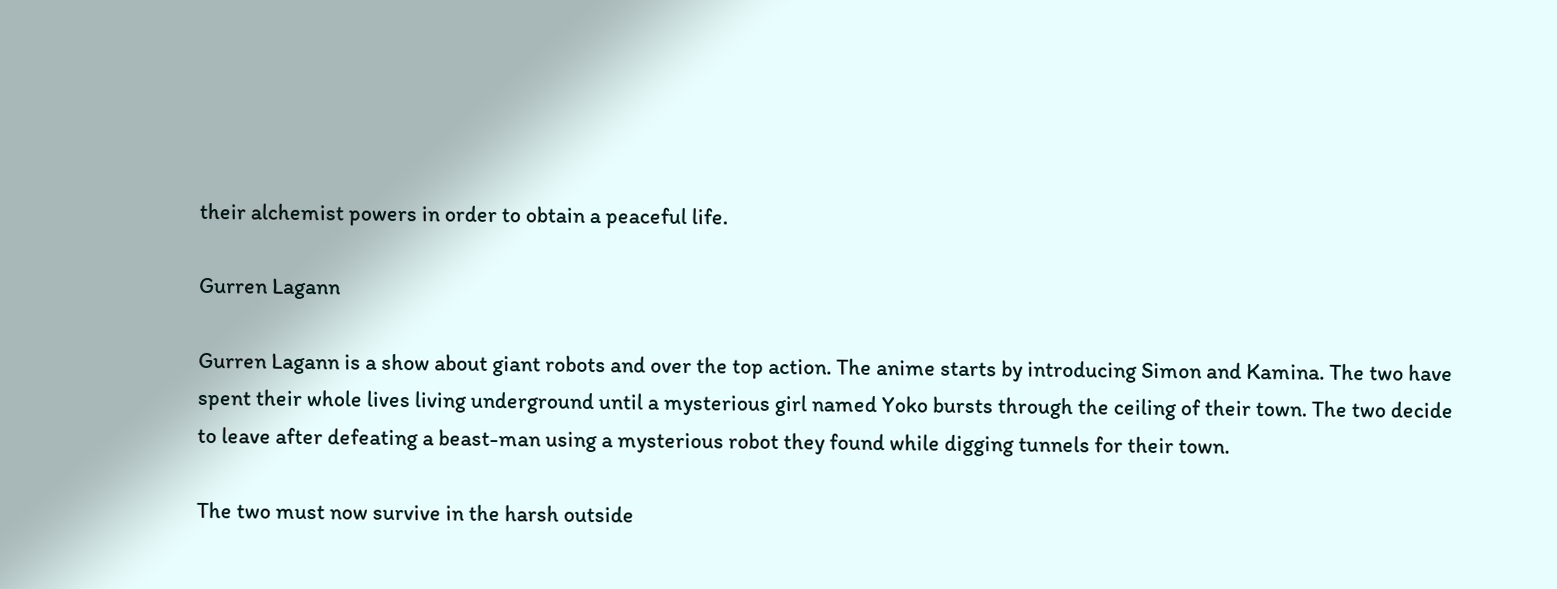their alchemist powers in order to obtain a peaceful life.

Gurren Lagann

Gurren Lagann is a show about giant robots and over the top action. The anime starts by introducing Simon and Kamina. The two have spent their whole lives living underground until a mysterious girl named Yoko bursts through the ceiling of their town. The two decide to leave after defeating a beast-man using a mysterious robot they found while digging tunnels for their town.

The two must now survive in the harsh outside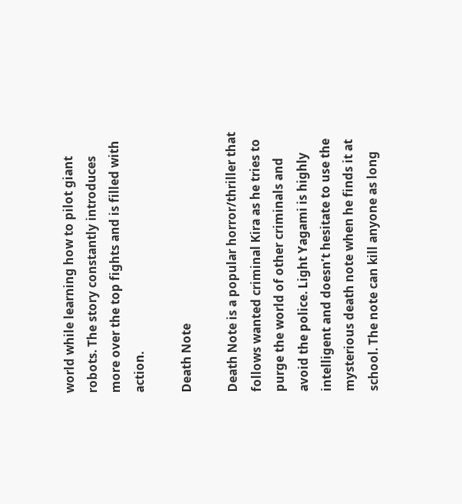world while learning how to pilot giant robots. The story constantly introduces more over the top fights and is filled with action.

Death Note

Death Note is a popular horror/thriller that follows wanted criminal Kira as he tries to purge the world of other criminals and avoid the police. Light Yagami is highly intelligent and doesn’t hesitate to use the mysterious death note when he finds it at school. The note can kill anyone as long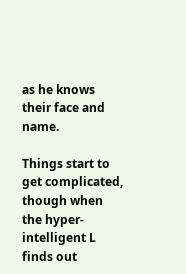as he knows their face and name.

Things start to get complicated, though when the hyper-intelligent L finds out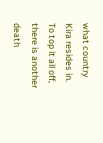what country Kira resides in. To top it all off, there is another death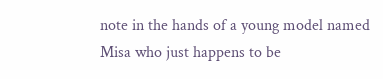note in the hands of a young model named Misa who just happens to be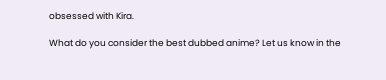obsessed with Kira.

What do you consider the best dubbed anime? Let us know in the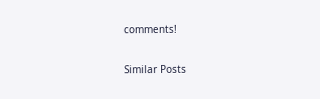comments!

Similar Posts